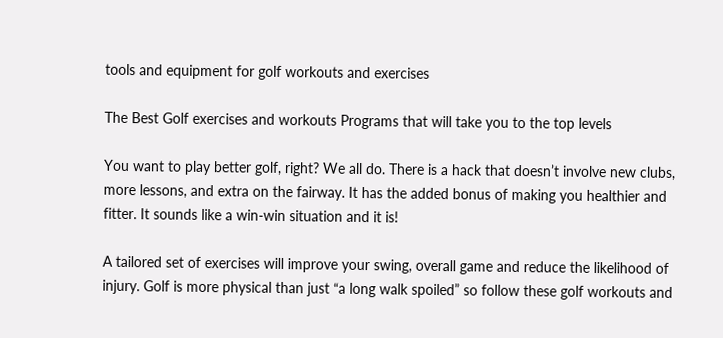tools and equipment for golf workouts and exercises

The Best Golf exercises and workouts Programs that will take you to the top levels

You want to play better golf, right? We all do. There is a hack that doesn’t involve new clubs, more lessons, and extra on the fairway. It has the added bonus of making you healthier and fitter. It sounds like a win-win situation and it is!

A tailored set of exercises will improve your swing, overall game and reduce the likelihood of injury. Golf is more physical than just “a long walk spoiled” so follow these golf workouts and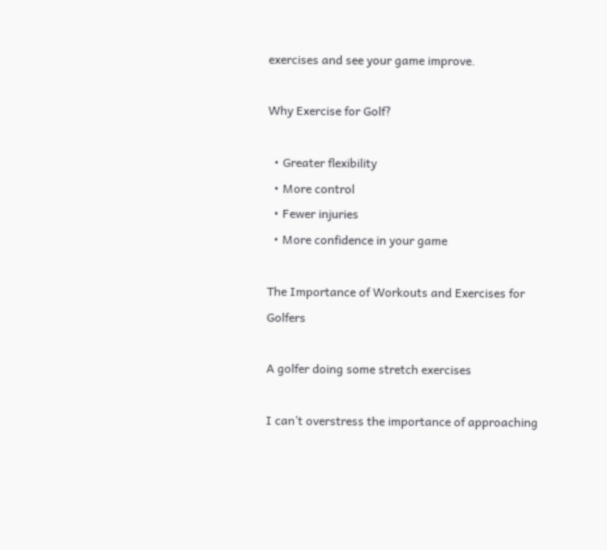exercises and see your game improve.

Why Exercise for Golf?

  • Greater flexibility
  • More control
  • Fewer injuries
  • More confidence in your game

The Importance of Workouts and Exercises for Golfers

A golfer doing some stretch exercises

I can’t overstress the importance of approaching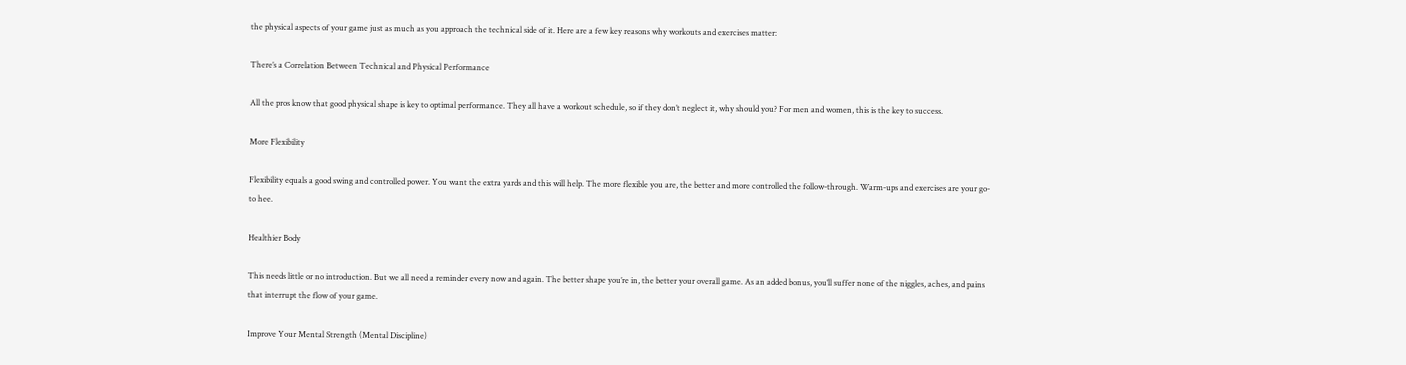the physical aspects of your game just as much as you approach the technical side of it. Here are a few key reasons why workouts and exercises matter:

There’s a Correlation Between Technical and Physical Performance

All the pros know that good physical shape is key to optimal performance. They all have a workout schedule, so if they don’t neglect it, why should you? For men and women, this is the key to success.

More Flexibility

Flexibility equals a good swing and controlled power. You want the extra yards and this will help. The more flexible you are, the better and more controlled the follow-through. Warm-ups and exercises are your go-to hee.

Healthier Body

This needs little or no introduction. But we all need a reminder every now and again. The better shape you’re in, the better your overall game. As an added bonus, you’ll suffer none of the niggles, aches, and pains that interrupt the flow of your game.

Improve Your Mental Strength (Mental Discipline)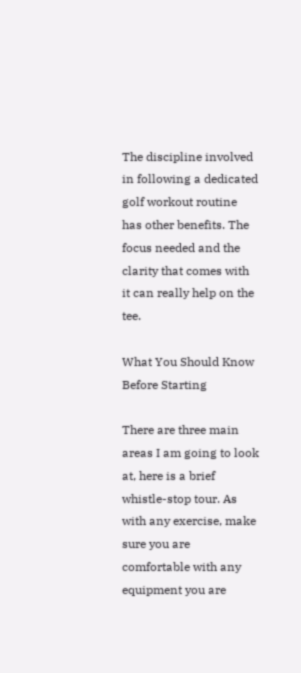The discipline involved in following a dedicated golf workout routine has other benefits. The focus needed and the clarity that comes with it can really help on the tee.

What You Should Know Before Starting

There are three main areas I am going to look at, here is a brief whistle-stop tour. As with any exercise, make sure you are comfortable with any equipment you are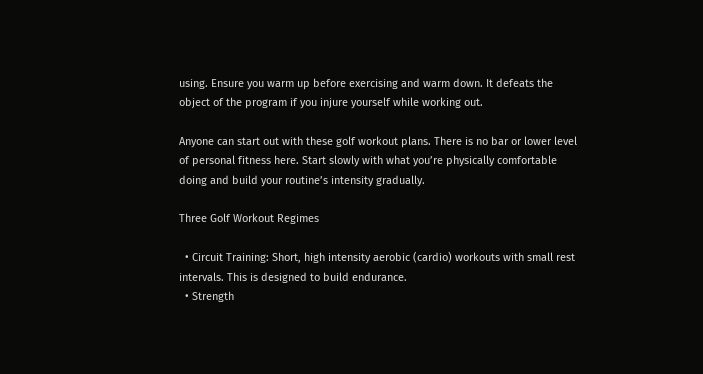using. Ensure you warm up before exercising and warm down. It defeats the object of the program if you injure yourself while working out.

Anyone can start out with these golf workout plans. There is no bar or lower level of personal fitness here. Start slowly with what you’re physically comfortable doing and build your routine’s intensity gradually.

Three Golf Workout Regimes

  • Circuit Training: Short, high intensity aerobic (cardio) workouts with small rest intervals. This is designed to build endurance.
  • Strength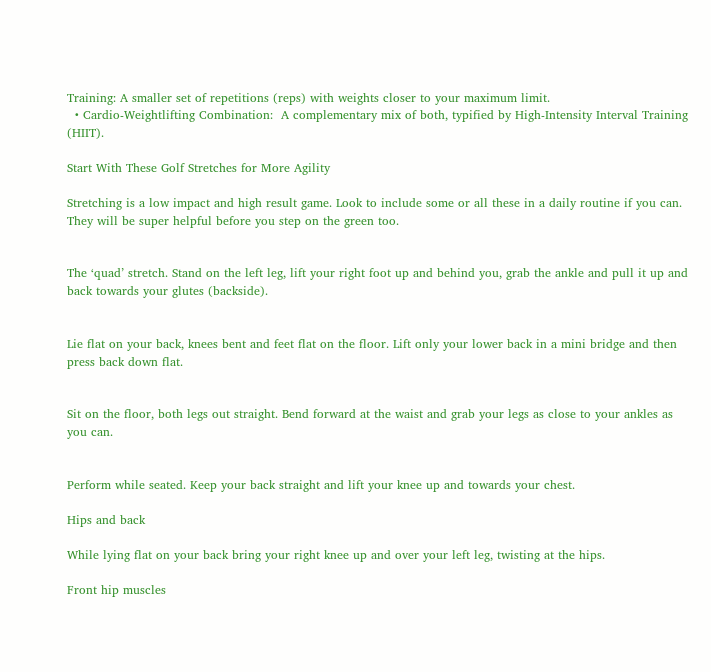Training: A smaller set of repetitions (reps) with weights closer to your maximum limit.
  • Cardio-Weightlifting Combination:  A complementary mix of both, typified by High-Intensity Interval Training (HIIT).

Start With These Golf Stretches for More Agility

Stretching is a low impact and high result game. Look to include some or all these in a daily routine if you can. They will be super helpful before you step on the green too.


The ‘quad’ stretch. Stand on the left leg, lift your right foot up and behind you, grab the ankle and pull it up and back towards your glutes (backside).


Lie flat on your back, knees bent and feet flat on the floor. Lift only your lower back in a mini bridge and then press back down flat.


Sit on the floor, both legs out straight. Bend forward at the waist and grab your legs as close to your ankles as you can.


Perform while seated. Keep your back straight and lift your knee up and towards your chest.

Hips and back

While lying flat on your back bring your right knee up and over your left leg, twisting at the hips.

Front hip muscles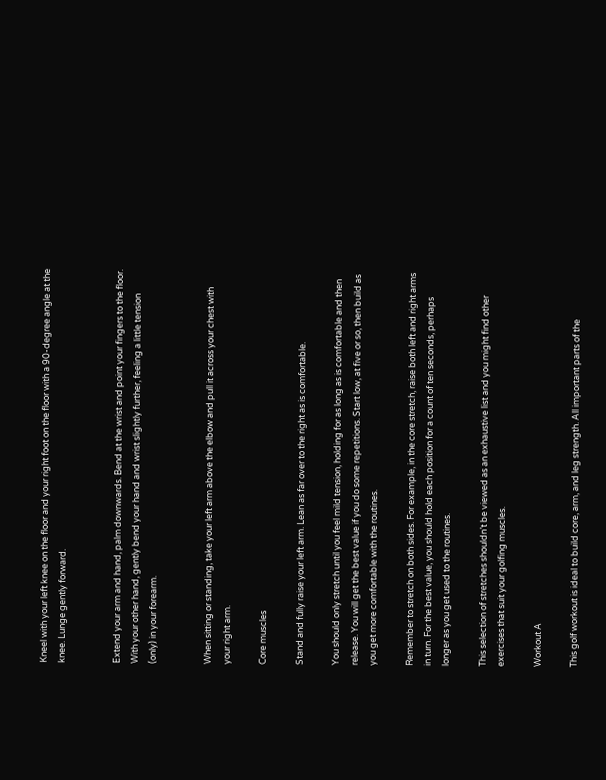Kneel with your left knee on the floor and your right foot on the floor with a 90-degree angle at the knee. Lunge gently forward.


Extend your arm and hand, palm downwards. Bend at the wrist and point your fingers to the floor. With your other hand, gently bend your hand and wrist slightly further, feeling a little tension (only) in your forearm.


When sitting or standing, take your left arm above the elbow and pull it across your chest with your right arm.

Core muscles

Stand and fully raise your left arm. Lean as far over to the right as is comfortable.

You should only stretch until you feel mild tension, holding for as long as is comfortable and then release. You will get the best value if you do some repetitions. Start low, at five or so, then build as you get more comfortable with the routines.

Remember to stretch on both sides. For example, in the core stretch, raise both left and right arms in turn. For the best value, you should hold each position for a count of ten seconds, perhaps longer as you get used to the routines.

This selection of stretches shouldn’t be viewed as an exhaustive list and you might find other exercises that suit your golfing muscles.

Workout A

This golf workout is ideal to build core, arm, and leg strength. All important parts of the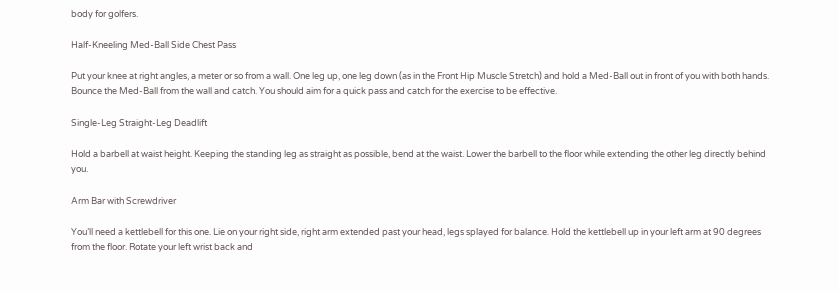body for golfers.

Half-Kneeling Med-Ball Side Chest Pass

Put your knee at right angles, a meter or so from a wall. One leg up, one leg down (as in the Front Hip Muscle Stretch) and hold a Med-Ball out in front of you with both hands. Bounce the Med-Ball from the wall and catch. You should aim for a quick pass and catch for the exercise to be effective.

Single-Leg Straight-Leg Deadlift

Hold a barbell at waist height. Keeping the standing leg as straight as possible, bend at the waist. Lower the barbell to the floor while extending the other leg directly behind you.

Arm Bar with Screwdriver

You’ll need a kettlebell for this one. Lie on your right side, right arm extended past your head, legs splayed for balance. Hold the kettlebell up in your left arm at 90 degrees from the floor. Rotate your left wrist back and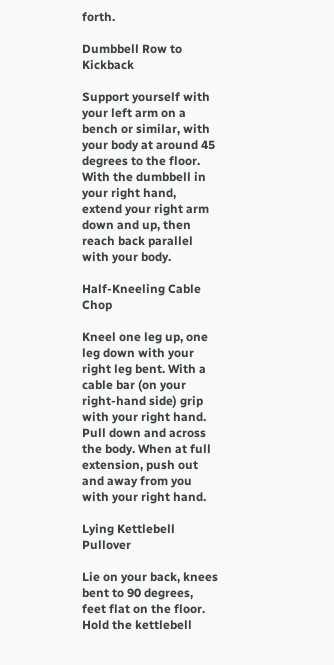forth.

Dumbbell Row to Kickback

Support yourself with your left arm on a bench or similar, with your body at around 45 degrees to the floor. With the dumbbell in your right hand, extend your right arm down and up, then reach back parallel with your body.

Half-Kneeling Cable Chop

Kneel one leg up, one leg down with your right leg bent. With a cable bar (on your right-hand side) grip with your right hand. Pull down and across the body. When at full extension, push out and away from you with your right hand.

Lying Kettlebell Pullover

Lie on your back, knees bent to 90 degrees, feet flat on the floor. Hold the kettlebell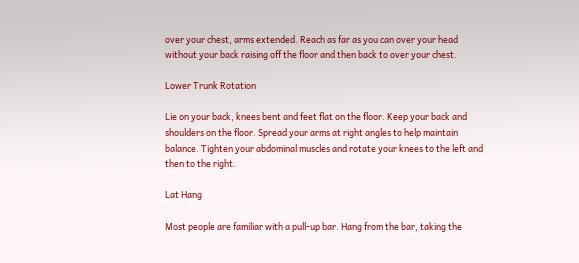over your chest, arms extended. Reach as far as you can over your head without your back raising off the floor and then back to over your chest.

Lower Trunk Rotation

Lie on your back, knees bent and feet flat on the floor. Keep your back and shoulders on the floor. Spread your arms at right angles to help maintain balance. Tighten your abdominal muscles and rotate your knees to the left and then to the right.

Lat Hang

Most people are familiar with a pull-up bar. Hang from the bar, taking the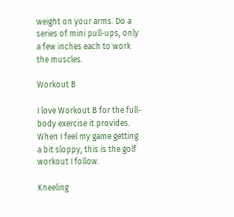weight on your arms. Do a series of mini pull-ups, only a few inches each to work the muscles.

Workout B

I love Workout B for the full-body exercise it provides. When I feel my game getting a bit sloppy, this is the golf workout I follow.

Kneeling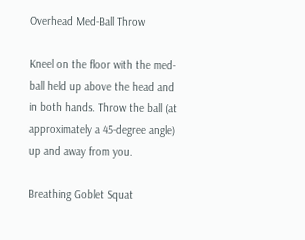Overhead Med-Ball Throw

Kneel on the floor with the med-ball held up above the head and in both hands. Throw the ball (at approximately a 45-degree angle) up and away from you.

Breathing Goblet Squat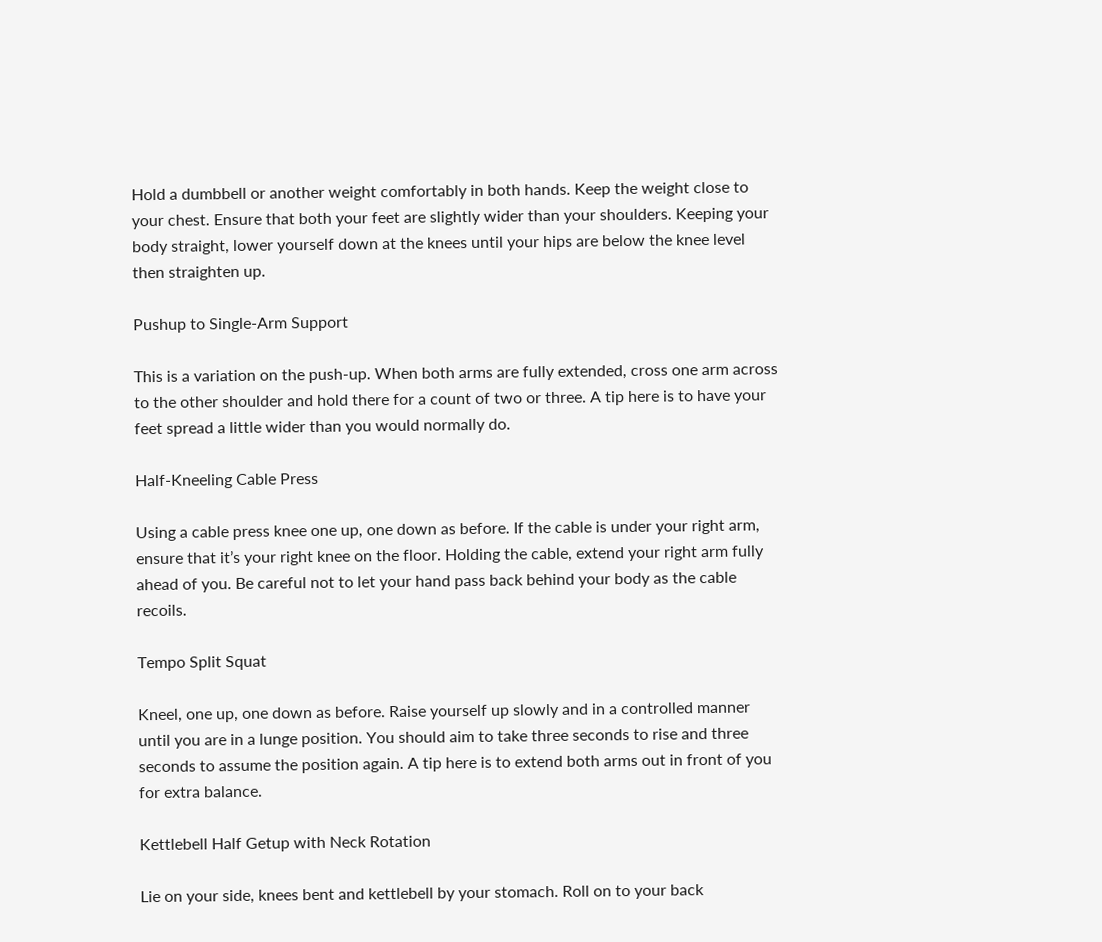Hold a dumbbell or another weight comfortably in both hands. Keep the weight close to your chest. Ensure that both your feet are slightly wider than your shoulders. Keeping your body straight, lower yourself down at the knees until your hips are below the knee level then straighten up.

Pushup to Single-Arm Support

This is a variation on the push-up. When both arms are fully extended, cross one arm across to the other shoulder and hold there for a count of two or three. A tip here is to have your feet spread a little wider than you would normally do.

Half-Kneeling Cable Press

Using a cable press knee one up, one down as before. If the cable is under your right arm, ensure that it’s your right knee on the floor. Holding the cable, extend your right arm fully ahead of you. Be careful not to let your hand pass back behind your body as the cable recoils.

Tempo Split Squat

Kneel, one up, one down as before. Raise yourself up slowly and in a controlled manner until you are in a lunge position. You should aim to take three seconds to rise and three seconds to assume the position again. A tip here is to extend both arms out in front of you for extra balance.

Kettlebell Half Getup with Neck Rotation

Lie on your side, knees bent and kettlebell by your stomach. Roll on to your back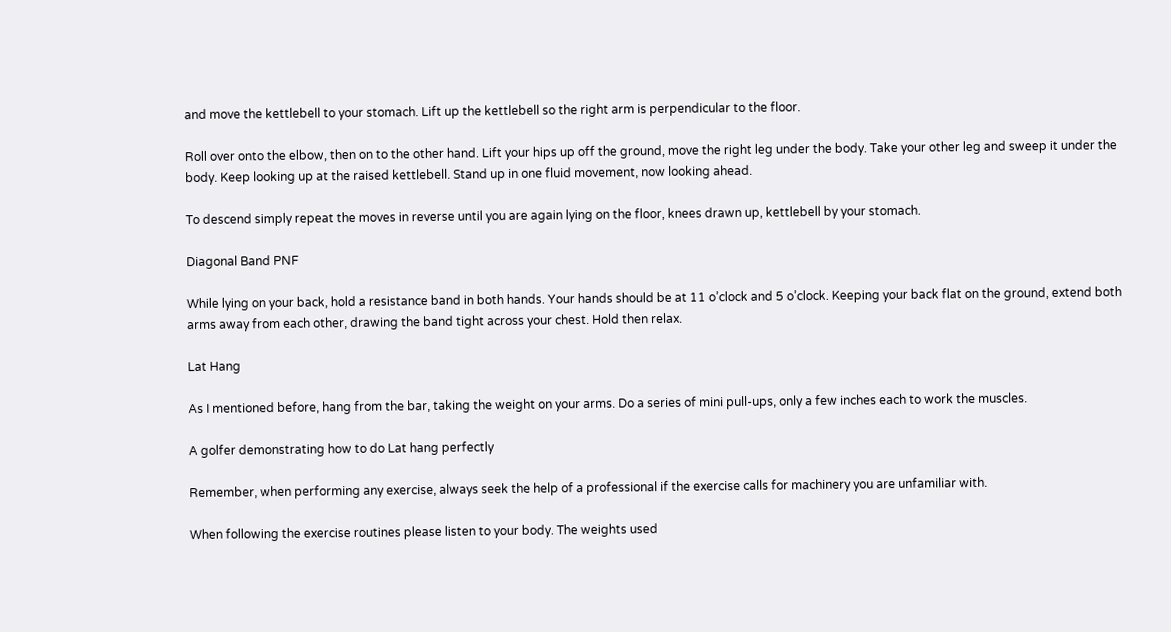and move the kettlebell to your stomach. Lift up the kettlebell so the right arm is perpendicular to the floor.

Roll over onto the elbow, then on to the other hand. Lift your hips up off the ground, move the right leg under the body. Take your other leg and sweep it under the body. Keep looking up at the raised kettlebell. Stand up in one fluid movement, now looking ahead.

To descend simply repeat the moves in reverse until you are again lying on the floor, knees drawn up, kettlebell by your stomach.

Diagonal Band PNF

While lying on your back, hold a resistance band in both hands. Your hands should be at 11 o’clock and 5 o’clock. Keeping your back flat on the ground, extend both arms away from each other, drawing the band tight across your chest. Hold then relax.

Lat Hang

As I mentioned before, hang from the bar, taking the weight on your arms. Do a series of mini pull-ups, only a few inches each to work the muscles.

A golfer demonstrating how to do Lat hang perfectly

Remember, when performing any exercise, always seek the help of a professional if the exercise calls for machinery you are unfamiliar with.

When following the exercise routines please listen to your body. The weights used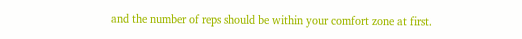and the number of reps should be within your comfort zone at first.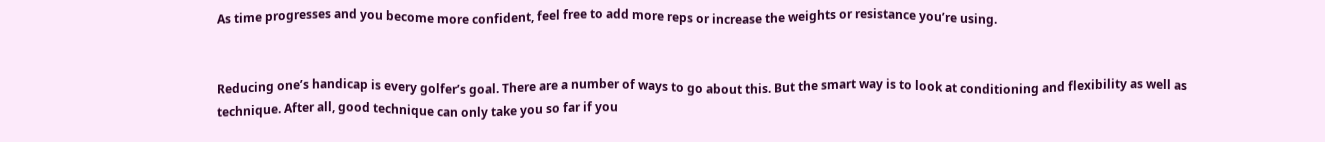As time progresses and you become more confident, feel free to add more reps or increase the weights or resistance you’re using.


Reducing one’s handicap is every golfer’s goal. There are a number of ways to go about this. But the smart way is to look at conditioning and flexibility as well as technique. After all, good technique can only take you so far if you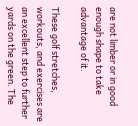are not limber or in good enough shape to take advantage of it.

These golf stretches, workouts, and exercises are an excellent step to further yards on the green. The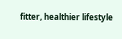fitter, healthier lifestyle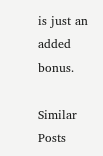is just an added bonus.

Similar Posts